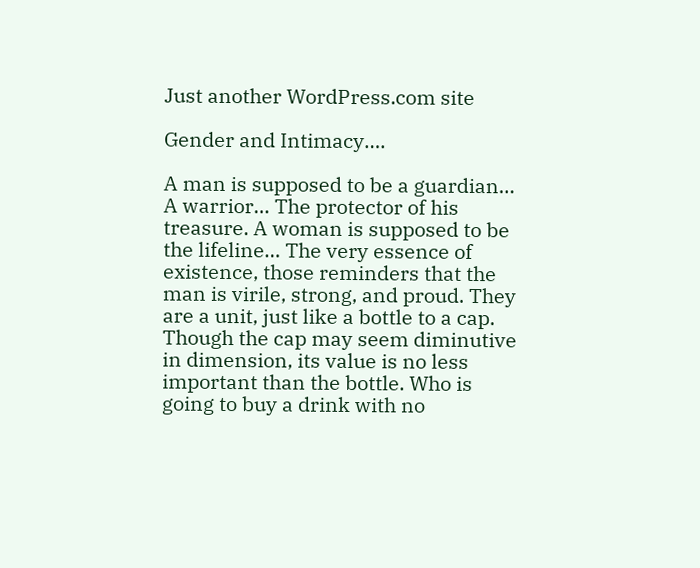Just another WordPress.com site

Gender and Intimacy….

A man is supposed to be a guardian… A warrior… The protector of his treasure. A woman is supposed to be the lifeline… The very essence of existence, those reminders that the man is virile, strong, and proud. They are a unit, just like a bottle to a cap. Though the cap may seem diminutive in dimension, its value is no less important than the bottle. Who is going to buy a drink with no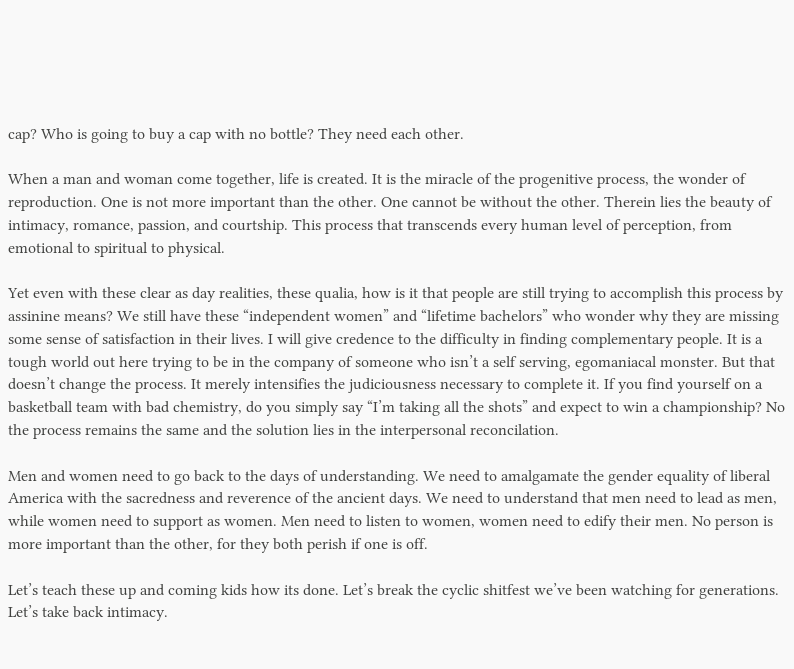cap? Who is going to buy a cap with no bottle? They need each other.

When a man and woman come together, life is created. It is the miracle of the progenitive process, the wonder of reproduction. One is not more important than the other. One cannot be without the other. Therein lies the beauty of intimacy, romance, passion, and courtship. This process that transcends every human level of perception, from emotional to spiritual to physical.

Yet even with these clear as day realities, these qualia, how is it that people are still trying to accomplish this process by assinine means? We still have these “independent women” and “lifetime bachelors” who wonder why they are missing some sense of satisfaction in their lives. I will give credence to the difficulty in finding complementary people. It is a tough world out here trying to be in the company of someone who isn’t a self serving, egomaniacal monster. But that doesn’t change the process. It merely intensifies the judiciousness necessary to complete it. If you find yourself on a basketball team with bad chemistry, do you simply say “I’m taking all the shots” and expect to win a championship? No the process remains the same and the solution lies in the interpersonal reconcilation.

Men and women need to go back to the days of understanding. We need to amalgamate the gender equality of liberal America with the sacredness and reverence of the ancient days. We need to understand that men need to lead as men, while women need to support as women. Men need to listen to women, women need to edify their men. No person is more important than the other, for they both perish if one is off.

Let’s teach these up and coming kids how its done. Let’s break the cyclic shitfest we’ve been watching for generations. Let’s take back intimacy.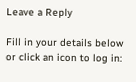Leave a Reply

Fill in your details below or click an icon to log in: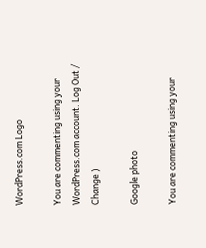WordPress.com Logo

You are commenting using your WordPress.com account. Log Out /  Change )

Google photo

You are commenting using your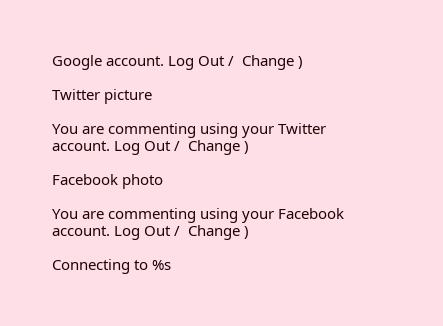Google account. Log Out /  Change )

Twitter picture

You are commenting using your Twitter account. Log Out /  Change )

Facebook photo

You are commenting using your Facebook account. Log Out /  Change )

Connecting to %s